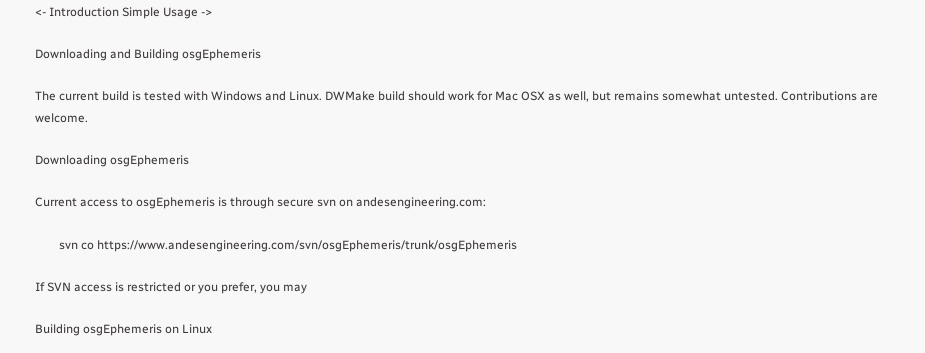<- Introduction Simple Usage ->

Downloading and Building osgEphemeris

The current build is tested with Windows and Linux. DWMake build should work for Mac OSX as well, but remains somewhat untested. Contributions are welcome.

Downloading osgEphemeris

Current access to osgEphemeris is through secure svn on andesengineering.com:

        svn co https://www.andesengineering.com/svn/osgEphemeris/trunk/osgEphemeris

If SVN access is restricted or you prefer, you may

Building osgEphemeris on Linux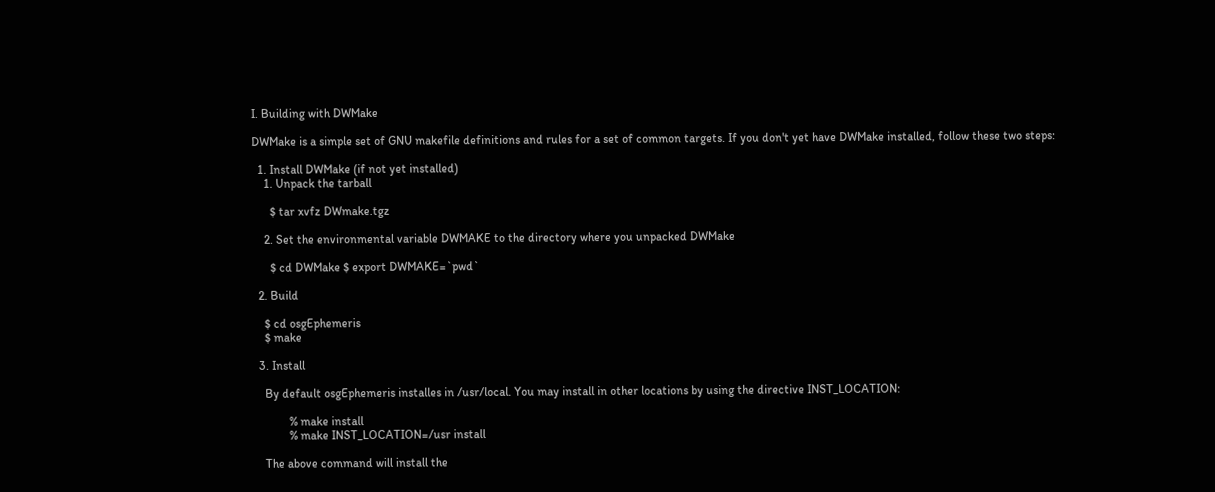I. Building with DWMake

DWMake is a simple set of GNU makefile definitions and rules for a set of common targets. If you don't yet have DWMake installed, follow these two steps:

  1. Install DWMake (if not yet installed)
    1. Unpack the tarball

      $ tar xvfz DWmake.tgz

    2. Set the environmental variable DWMAKE to the directory where you unpacked DWMake

      $ cd DWMake $ export DWMAKE=`pwd`

  2. Build

    $ cd osgEphemeris
    $ make

  3. Install

    By default osgEphemeris installes in /usr/local. You may install in other locations by using the directive INST_LOCATION:

            % make install
            % make INST_LOCATION=/usr install

    The above command will install the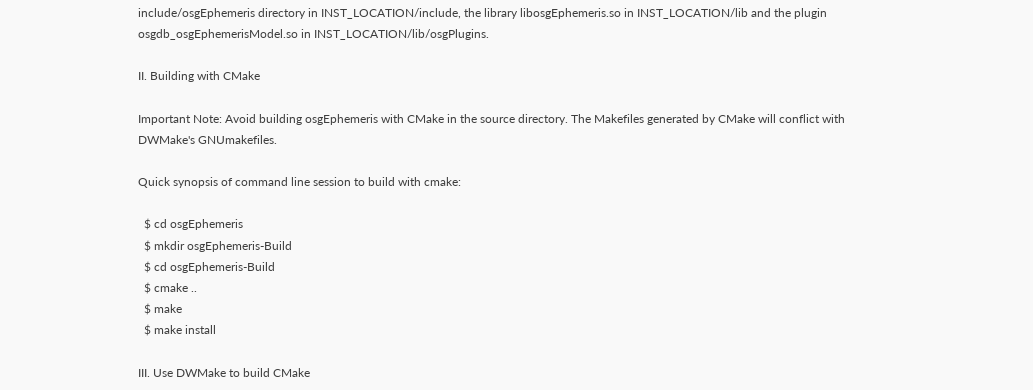include/osgEphemeris directory in INST_LOCATION/include, the library libosgEphemeris.so in INST_LOCATION/lib and the plugin osgdb_osgEphemerisModel.so in INST_LOCATION/lib/osgPlugins.

II. Building with CMake

Important Note: Avoid building osgEphemeris with CMake in the source directory. The Makefiles generated by CMake will conflict with DWMake's GNUmakefiles.

Quick synopsis of command line session to build with cmake:

  $ cd osgEphemeris
  $ mkdir osgEphemeris-Build
  $ cd osgEphemeris-Build
  $ cmake ..
  $ make
  $ make install

III. Use DWMake to build CMake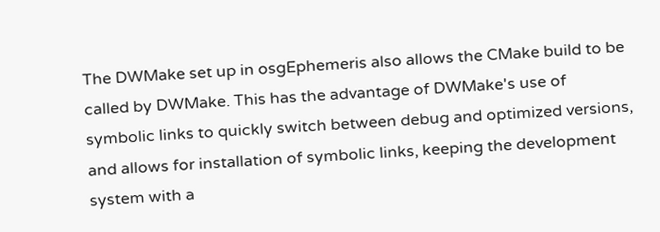The DWMake set up in osgEphemeris also allows the CMake build to be called by DWMake. This has the advantage of DWMake's use of symbolic links to quickly switch between debug and optimized versions, and allows for installation of symbolic links, keeping the development system with a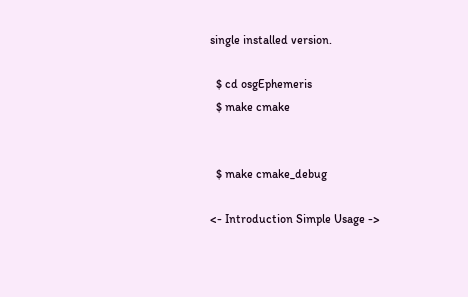single installed version.

  $ cd osgEphemeris
  $ make cmake


  $ make cmake_debug

<- Introduction Simple Usage ->